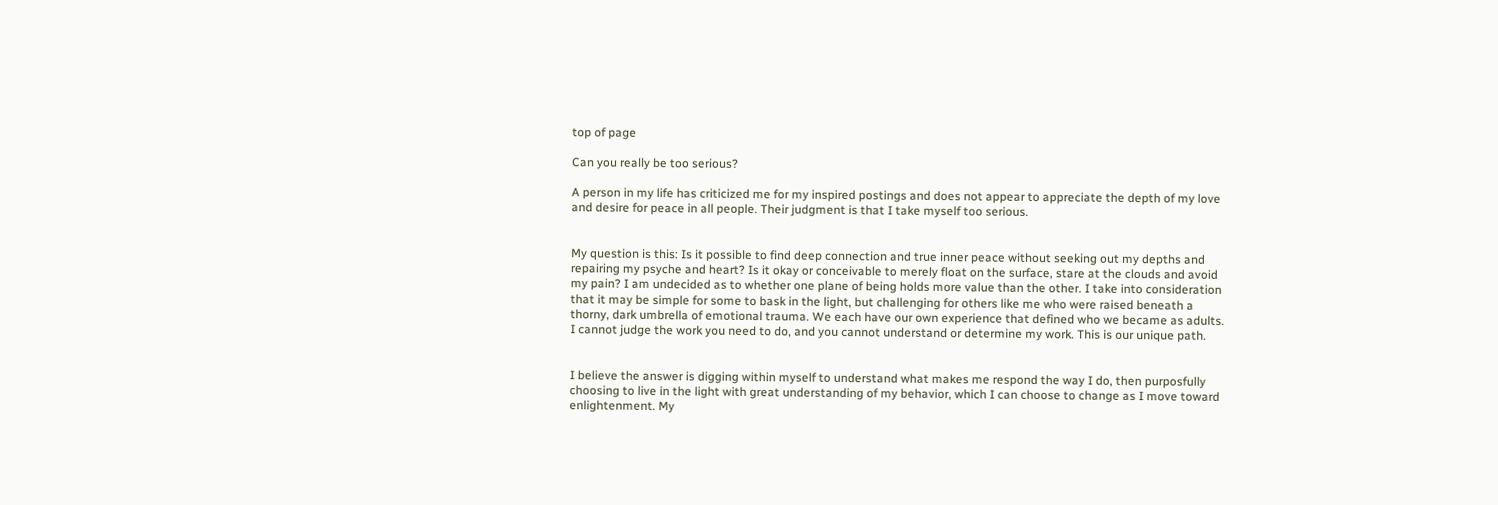top of page

Can you really be too serious?

A person in my life has criticized me for my inspired postings and does not appear to appreciate the depth of my love and desire for peace in all people. Their judgment is that I take myself too serious.


My question is this: Is it possible to find deep connection and true inner peace without seeking out my depths and repairing my psyche and heart? Is it okay or conceivable to merely float on the surface, stare at the clouds and avoid my pain? I am undecided as to whether one plane of being holds more value than the other. I take into consideration that it may be simple for some to bask in the light, but challenging for others like me who were raised beneath a thorny, dark umbrella of emotional trauma. We each have our own experience that defined who we became as adults. I cannot judge the work you need to do, and you cannot understand or determine my work. This is our unique path.


I believe the answer is digging within myself to understand what makes me respond the way I do, then purposfully choosing to live in the light with great understanding of my behavior, which I can choose to change as I move toward enlightenment. My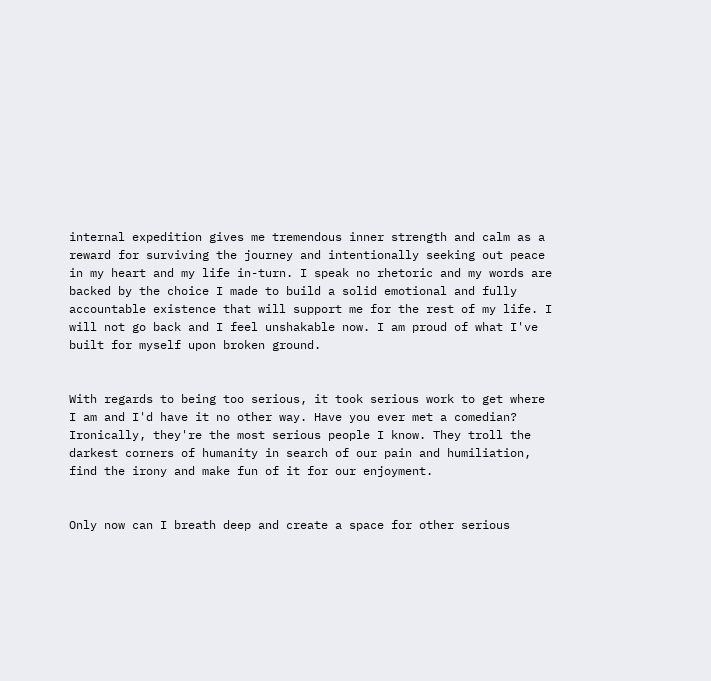internal expedition gives me tremendous inner strength and calm as a reward for surviving the journey and intentionally seeking out peace in my heart and my life in-turn. I speak no rhetoric and my words are backed by the choice I made to build a solid emotional and fully accountable existence that will support me for the rest of my life. I will not go back and I feel unshakable now. I am proud of what I've built for myself upon broken ground.


With regards to being too serious, it took serious work to get where I am and I'd have it no other way. Have you ever met a comedian? Ironically, they're the most serious people I know. They troll the darkest corners of humanity in search of our pain and humiliation, find the irony and make fun of it for our enjoyment.


Only now can I breath deep and create a space for other serious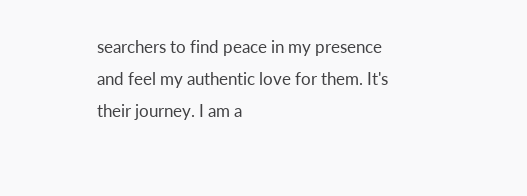searchers to find peace in my presence and feel my authentic love for them. It's their journey. I am a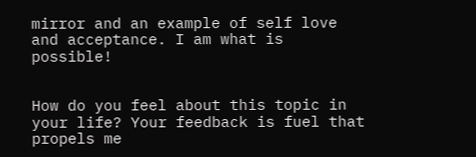mirror and an example of self love and acceptance. I am what is possible!


How do you feel about this topic in your life? Your feedback is fuel that propels me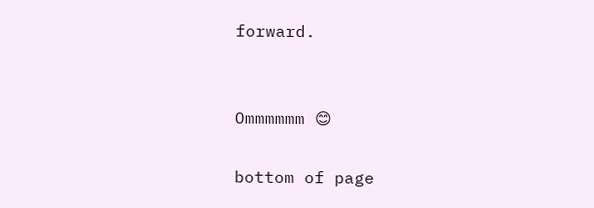forward.


Ommmmmm 😊

bottom of page